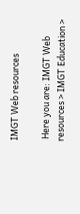IMGT Web resources

 Here you are: IMGT Web resources > IMGT Education >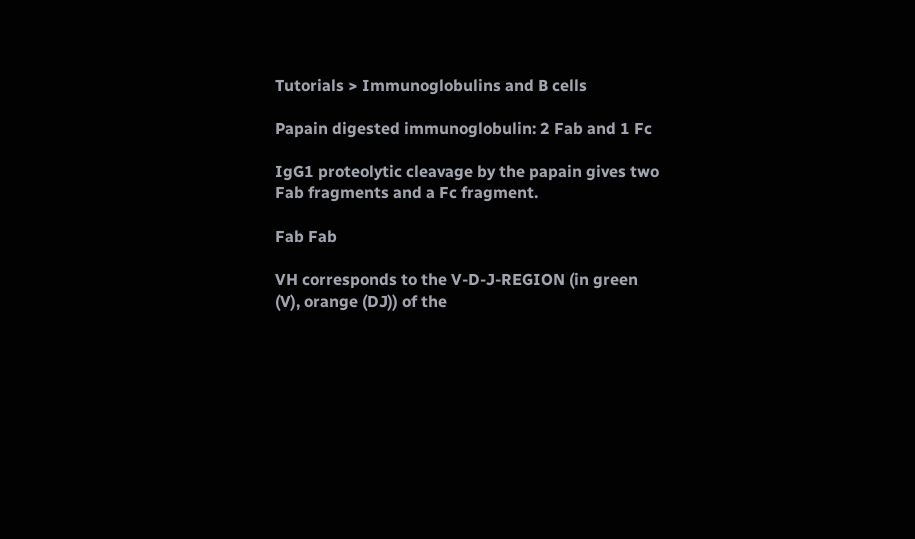Tutorials > Immunoglobulins and B cells

Papain digested immunoglobulin: 2 Fab and 1 Fc

IgG1 proteolytic cleavage by the papain gives two Fab fragments and a Fc fragment.

Fab Fab

VH corresponds to the V-D-J-REGION (in green (V), orange (DJ)) of the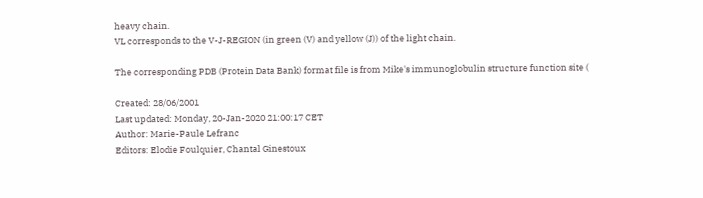heavy chain.
VL corresponds to the V-J-REGION (in green (V) and yellow (J)) of the light chain.

The corresponding PDB (Protein Data Bank) format file is from Mike's immunoglobulin structure function site (

Created: 28/06/2001
Last updated: Monday, 20-Jan-2020 21:00:17 CET
Author: Marie-Paule Lefranc
Editors: Elodie Foulquier, Chantal Ginestoux